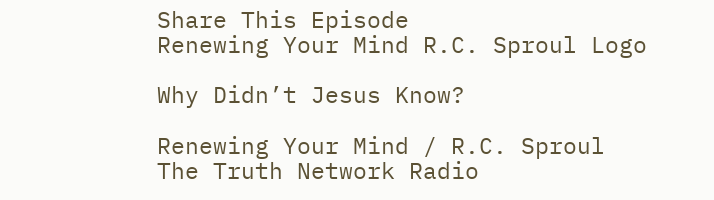Share This Episode
Renewing Your Mind R.C. Sproul Logo

Why Didn’t Jesus Know?

Renewing Your Mind / R.C. Sproul
The Truth Network Radio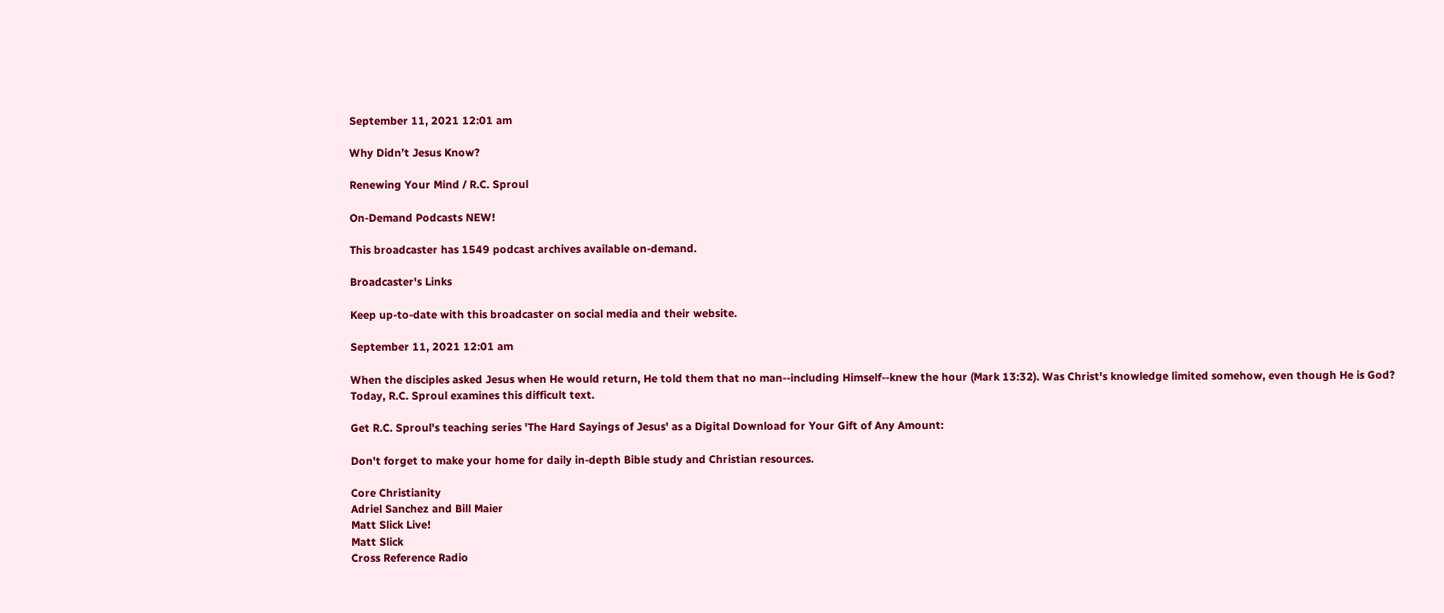September 11, 2021 12:01 am

Why Didn’t Jesus Know?

Renewing Your Mind / R.C. Sproul

On-Demand Podcasts NEW!

This broadcaster has 1549 podcast archives available on-demand.

Broadcaster's Links

Keep up-to-date with this broadcaster on social media and their website.

September 11, 2021 12:01 am

When the disciples asked Jesus when He would return, He told them that no man--including Himself--knew the hour (Mark 13:32). Was Christ's knowledge limited somehow, even though He is God? Today, R.C. Sproul examines this difficult text.

Get R.C. Sproul's teaching series 'The Hard Sayings of Jesus' as a Digital Download for Your Gift of Any Amount:

Don't forget to make your home for daily in-depth Bible study and Christian resources.

Core Christianity
Adriel Sanchez and Bill Maier
Matt Slick Live!
Matt Slick
Cross Reference Radio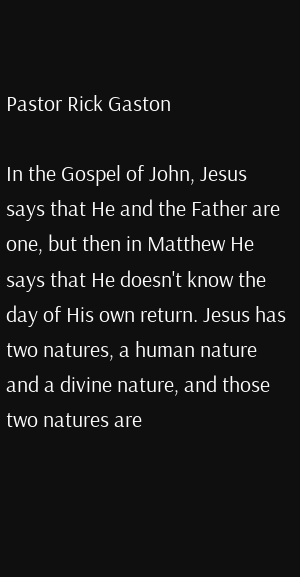Pastor Rick Gaston

In the Gospel of John, Jesus says that He and the Father are one, but then in Matthew He says that He doesn't know the day of His own return. Jesus has two natures, a human nature and a divine nature, and those two natures are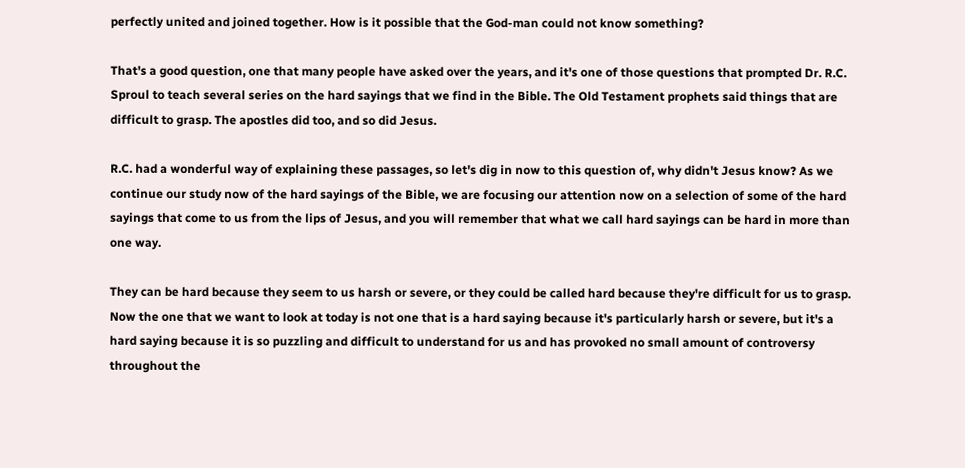perfectly united and joined together. How is it possible that the God-man could not know something?

That's a good question, one that many people have asked over the years, and it's one of those questions that prompted Dr. R.C. Sproul to teach several series on the hard sayings that we find in the Bible. The Old Testament prophets said things that are difficult to grasp. The apostles did too, and so did Jesus.

R.C. had a wonderful way of explaining these passages, so let's dig in now to this question of, why didn't Jesus know? As we continue our study now of the hard sayings of the Bible, we are focusing our attention now on a selection of some of the hard sayings that come to us from the lips of Jesus, and you will remember that what we call hard sayings can be hard in more than one way.

They can be hard because they seem to us harsh or severe, or they could be called hard because they're difficult for us to grasp. Now the one that we want to look at today is not one that is a hard saying because it's particularly harsh or severe, but it's a hard saying because it is so puzzling and difficult to understand for us and has provoked no small amount of controversy throughout the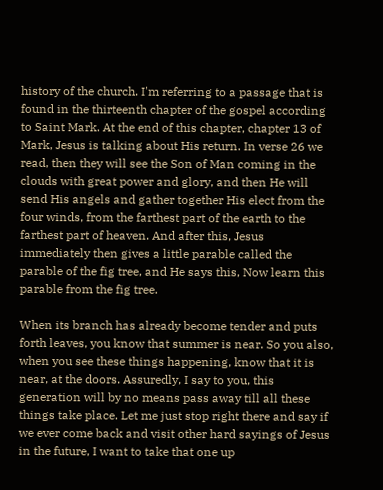history of the church. I'm referring to a passage that is found in the thirteenth chapter of the gospel according to Saint Mark. At the end of this chapter, chapter 13 of Mark, Jesus is talking about His return. In verse 26 we read, then they will see the Son of Man coming in the clouds with great power and glory, and then He will send His angels and gather together His elect from the four winds, from the farthest part of the earth to the farthest part of heaven. And after this, Jesus immediately then gives a little parable called the parable of the fig tree, and He says this, Now learn this parable from the fig tree.

When its branch has already become tender and puts forth leaves, you know that summer is near. So you also, when you see these things happening, know that it is near, at the doors. Assuredly, I say to you, this generation will by no means pass away till all these things take place. Let me just stop right there and say if we ever come back and visit other hard sayings of Jesus in the future, I want to take that one up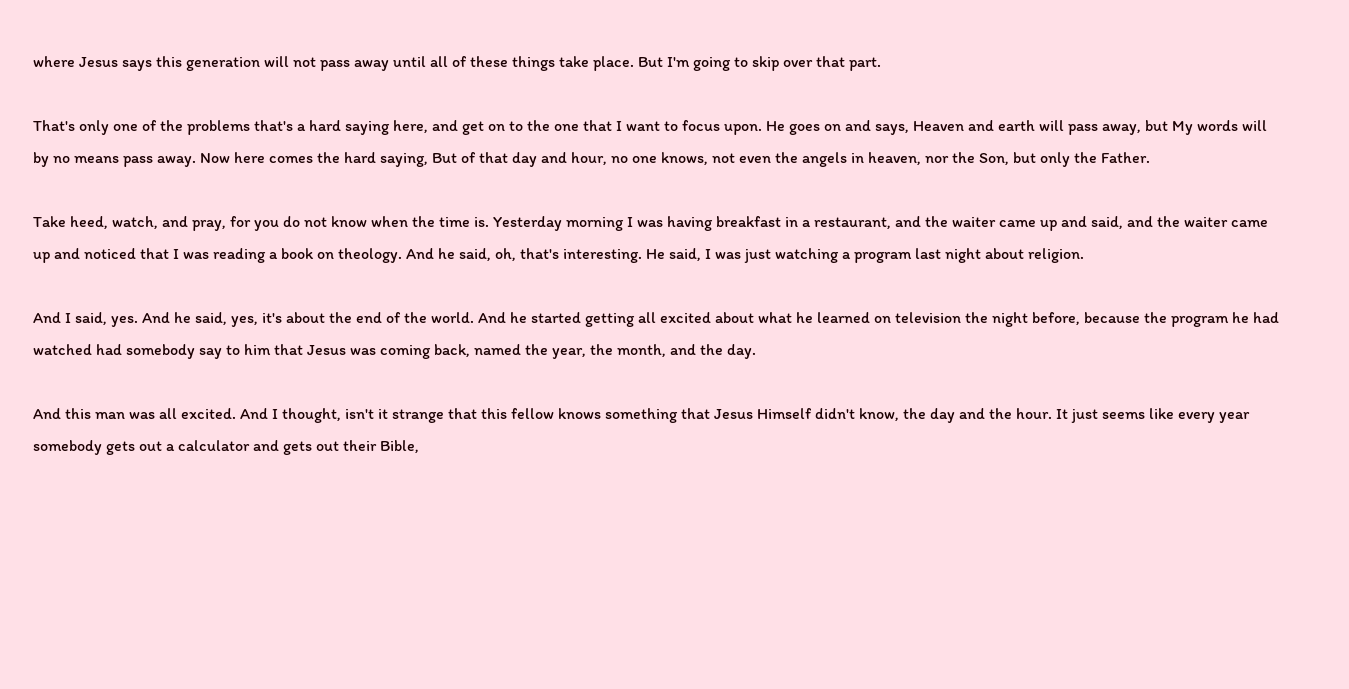where Jesus says this generation will not pass away until all of these things take place. But I'm going to skip over that part.

That's only one of the problems that's a hard saying here, and get on to the one that I want to focus upon. He goes on and says, Heaven and earth will pass away, but My words will by no means pass away. Now here comes the hard saying, But of that day and hour, no one knows, not even the angels in heaven, nor the Son, but only the Father.

Take heed, watch, and pray, for you do not know when the time is. Yesterday morning I was having breakfast in a restaurant, and the waiter came up and said, and the waiter came up and noticed that I was reading a book on theology. And he said, oh, that's interesting. He said, I was just watching a program last night about religion.

And I said, yes. And he said, yes, it's about the end of the world. And he started getting all excited about what he learned on television the night before, because the program he had watched had somebody say to him that Jesus was coming back, named the year, the month, and the day.

And this man was all excited. And I thought, isn't it strange that this fellow knows something that Jesus Himself didn't know, the day and the hour. It just seems like every year somebody gets out a calculator and gets out their Bible,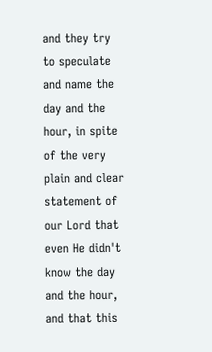and they try to speculate and name the day and the hour, in spite of the very plain and clear statement of our Lord that even He didn't know the day and the hour, and that this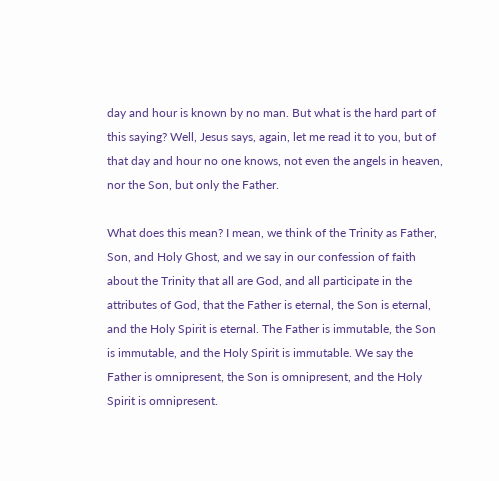day and hour is known by no man. But what is the hard part of this saying? Well, Jesus says, again, let me read it to you, but of that day and hour no one knows, not even the angels in heaven, nor the Son, but only the Father.

What does this mean? I mean, we think of the Trinity as Father, Son, and Holy Ghost, and we say in our confession of faith about the Trinity that all are God, and all participate in the attributes of God, that the Father is eternal, the Son is eternal, and the Holy Spirit is eternal. The Father is immutable, the Son is immutable, and the Holy Spirit is immutable. We say the Father is omnipresent, the Son is omnipresent, and the Holy Spirit is omnipresent.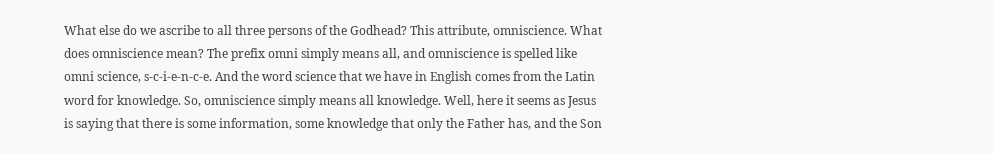What else do we ascribe to all three persons of the Godhead? This attribute, omniscience. What does omniscience mean? The prefix omni simply means all, and omniscience is spelled like omni science, s-c-i-e-n-c-e. And the word science that we have in English comes from the Latin word for knowledge. So, omniscience simply means all knowledge. Well, here it seems as Jesus is saying that there is some information, some knowledge that only the Father has, and the Son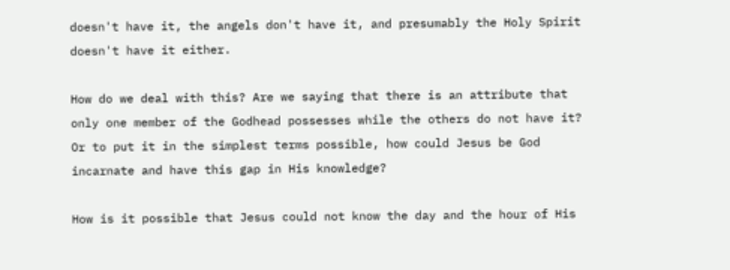doesn't have it, the angels don't have it, and presumably the Holy Spirit doesn't have it either.

How do we deal with this? Are we saying that there is an attribute that only one member of the Godhead possesses while the others do not have it? Or to put it in the simplest terms possible, how could Jesus be God incarnate and have this gap in His knowledge?

How is it possible that Jesus could not know the day and the hour of His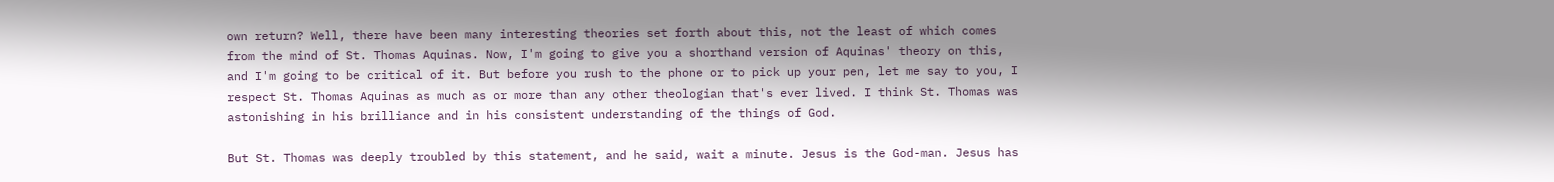own return? Well, there have been many interesting theories set forth about this, not the least of which comes from the mind of St. Thomas Aquinas. Now, I'm going to give you a shorthand version of Aquinas' theory on this, and I'm going to be critical of it. But before you rush to the phone or to pick up your pen, let me say to you, I respect St. Thomas Aquinas as much as or more than any other theologian that's ever lived. I think St. Thomas was astonishing in his brilliance and in his consistent understanding of the things of God.

But St. Thomas was deeply troubled by this statement, and he said, wait a minute. Jesus is the God-man. Jesus has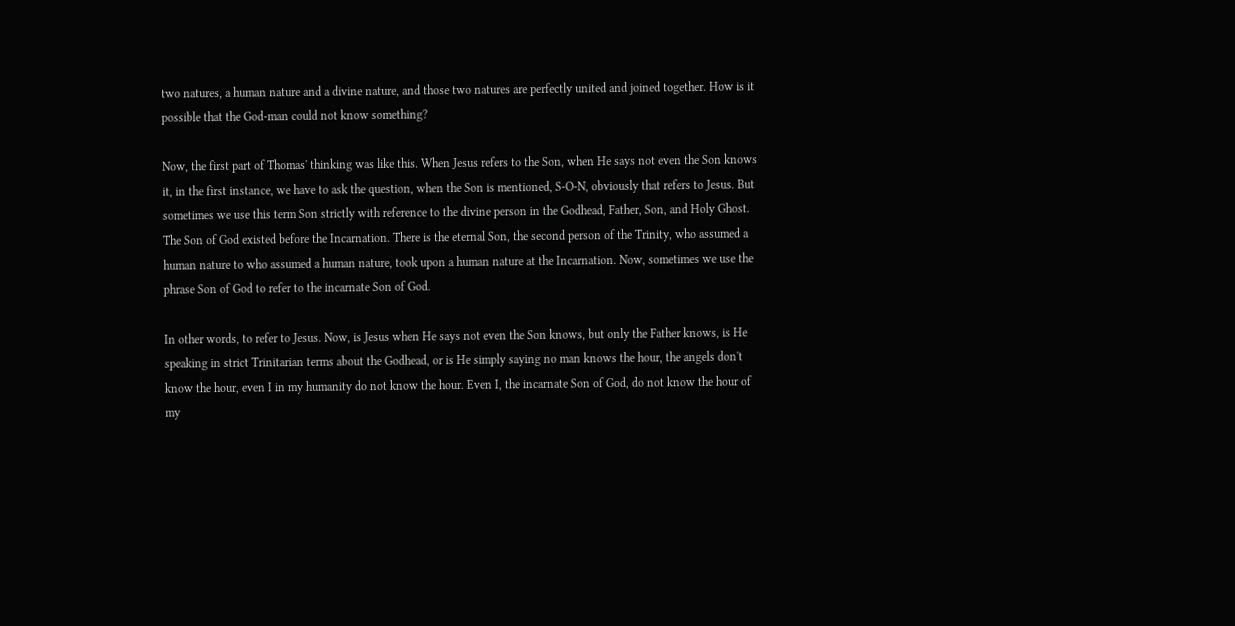two natures, a human nature and a divine nature, and those two natures are perfectly united and joined together. How is it possible that the God-man could not know something?

Now, the first part of Thomas' thinking was like this. When Jesus refers to the Son, when He says not even the Son knows it, in the first instance, we have to ask the question, when the Son is mentioned, S-O-N, obviously that refers to Jesus. But sometimes we use this term Son strictly with reference to the divine person in the Godhead, Father, Son, and Holy Ghost. The Son of God existed before the Incarnation. There is the eternal Son, the second person of the Trinity, who assumed a human nature to who assumed a human nature, took upon a human nature at the Incarnation. Now, sometimes we use the phrase Son of God to refer to the incarnate Son of God.

In other words, to refer to Jesus. Now, is Jesus when He says not even the Son knows, but only the Father knows, is He speaking in strict Trinitarian terms about the Godhead, or is He simply saying no man knows the hour, the angels don't know the hour, even I in my humanity do not know the hour. Even I, the incarnate Son of God, do not know the hour of my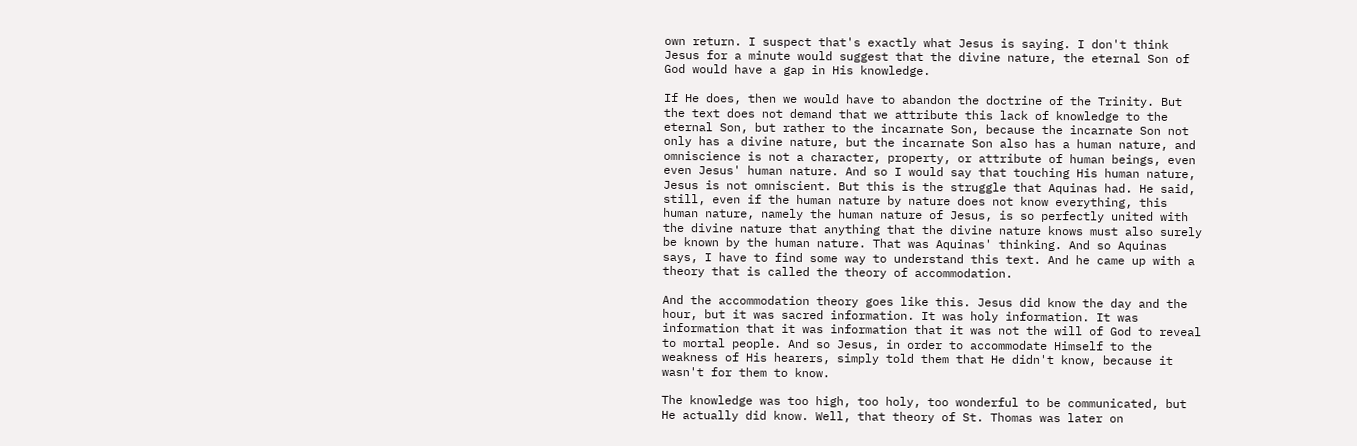own return. I suspect that's exactly what Jesus is saying. I don't think Jesus for a minute would suggest that the divine nature, the eternal Son of God would have a gap in His knowledge.

If He does, then we would have to abandon the doctrine of the Trinity. But the text does not demand that we attribute this lack of knowledge to the eternal Son, but rather to the incarnate Son, because the incarnate Son not only has a divine nature, but the incarnate Son also has a human nature, and omniscience is not a character, property, or attribute of human beings, even even Jesus' human nature. And so I would say that touching His human nature, Jesus is not omniscient. But this is the struggle that Aquinas had. He said, still, even if the human nature by nature does not know everything, this human nature, namely the human nature of Jesus, is so perfectly united with the divine nature that anything that the divine nature knows must also surely be known by the human nature. That was Aquinas' thinking. And so Aquinas says, I have to find some way to understand this text. And he came up with a theory that is called the theory of accommodation.

And the accommodation theory goes like this. Jesus did know the day and the hour, but it was sacred information. It was holy information. It was information that it was information that it was not the will of God to reveal to mortal people. And so Jesus, in order to accommodate Himself to the weakness of His hearers, simply told them that He didn't know, because it wasn't for them to know.

The knowledge was too high, too holy, too wonderful to be communicated, but He actually did know. Well, that theory of St. Thomas was later on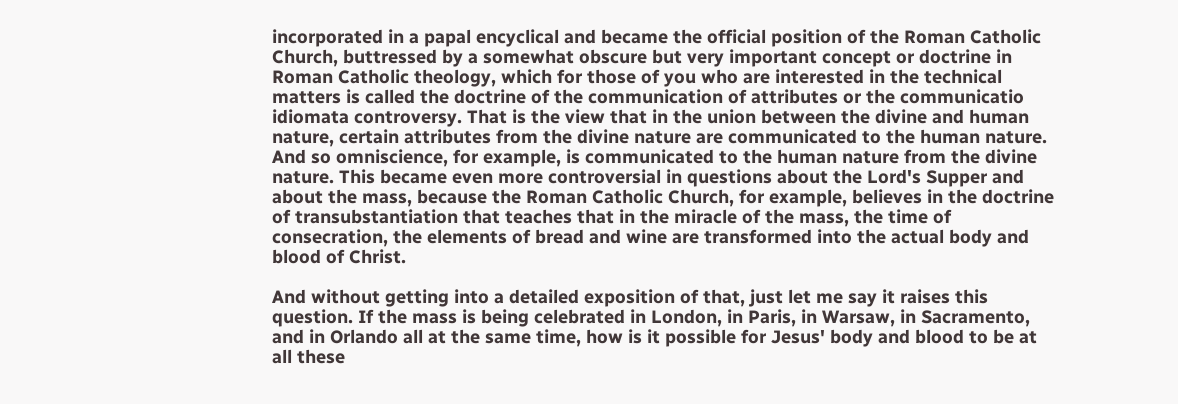incorporated in a papal encyclical and became the official position of the Roman Catholic Church, buttressed by a somewhat obscure but very important concept or doctrine in Roman Catholic theology, which for those of you who are interested in the technical matters is called the doctrine of the communication of attributes or the communicatio idiomata controversy. That is the view that in the union between the divine and human nature, certain attributes from the divine nature are communicated to the human nature. And so omniscience, for example, is communicated to the human nature from the divine nature. This became even more controversial in questions about the Lord's Supper and about the mass, because the Roman Catholic Church, for example, believes in the doctrine of transubstantiation that teaches that in the miracle of the mass, the time of consecration, the elements of bread and wine are transformed into the actual body and blood of Christ.

And without getting into a detailed exposition of that, just let me say it raises this question. If the mass is being celebrated in London, in Paris, in Warsaw, in Sacramento, and in Orlando all at the same time, how is it possible for Jesus' body and blood to be at all these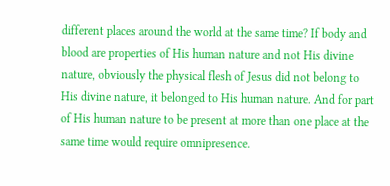different places around the world at the same time? If body and blood are properties of His human nature and not His divine nature, obviously the physical flesh of Jesus did not belong to His divine nature, it belonged to His human nature. And for part of His human nature to be present at more than one place at the same time would require omnipresence.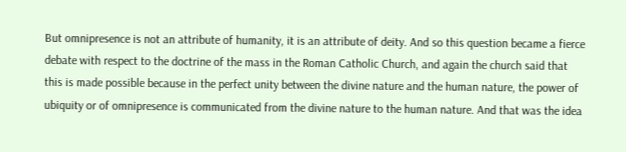But omnipresence is not an attribute of humanity, it is an attribute of deity. And so this question became a fierce debate with respect to the doctrine of the mass in the Roman Catholic Church, and again the church said that this is made possible because in the perfect unity between the divine nature and the human nature, the power of ubiquity or of omnipresence is communicated from the divine nature to the human nature. And that was the idea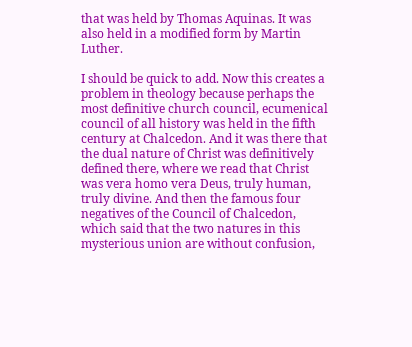that was held by Thomas Aquinas. It was also held in a modified form by Martin Luther.

I should be quick to add. Now this creates a problem in theology because perhaps the most definitive church council, ecumenical council of all history was held in the fifth century at Chalcedon. And it was there that the dual nature of Christ was definitively defined there, where we read that Christ was vera homo vera Deus, truly human, truly divine. And then the famous four negatives of the Council of Chalcedon, which said that the two natures in this mysterious union are without confusion,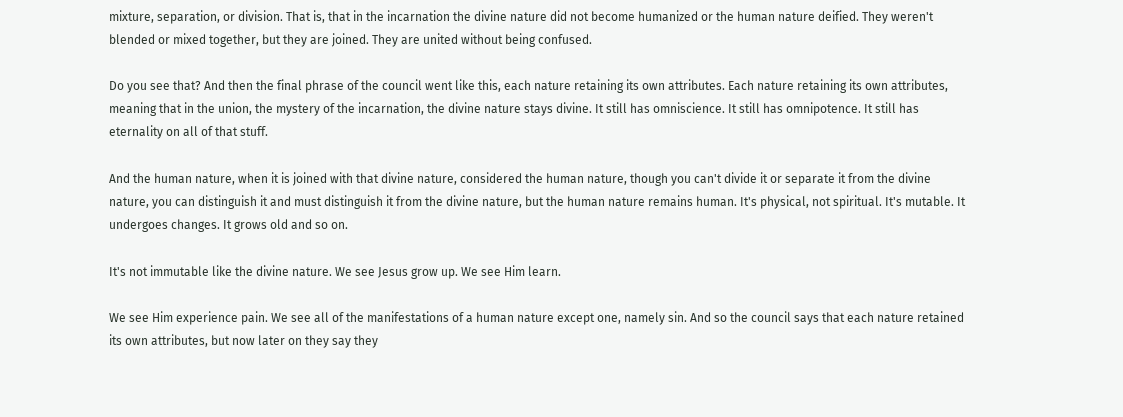mixture, separation, or division. That is, that in the incarnation the divine nature did not become humanized or the human nature deified. They weren't blended or mixed together, but they are joined. They are united without being confused.

Do you see that? And then the final phrase of the council went like this, each nature retaining its own attributes. Each nature retaining its own attributes, meaning that in the union, the mystery of the incarnation, the divine nature stays divine. It still has omniscience. It still has omnipotence. It still has eternality on all of that stuff.

And the human nature, when it is joined with that divine nature, considered the human nature, though you can't divide it or separate it from the divine nature, you can distinguish it and must distinguish it from the divine nature, but the human nature remains human. It's physical, not spiritual. It's mutable. It undergoes changes. It grows old and so on.

It's not immutable like the divine nature. We see Jesus grow up. We see Him learn.

We see Him experience pain. We see all of the manifestations of a human nature except one, namely sin. And so the council says that each nature retained its own attributes, but now later on they say they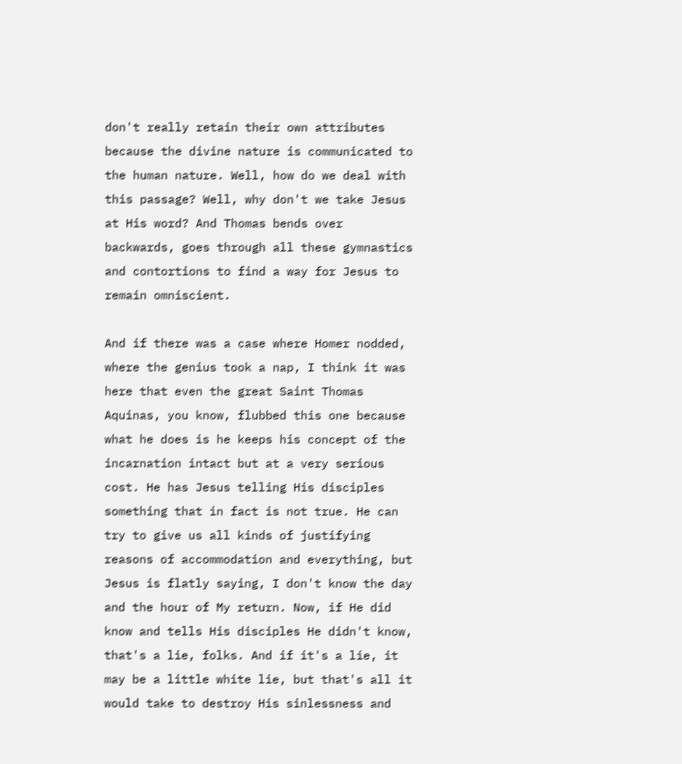don't really retain their own attributes because the divine nature is communicated to the human nature. Well, how do we deal with this passage? Well, why don't we take Jesus at His word? And Thomas bends over backwards, goes through all these gymnastics and contortions to find a way for Jesus to remain omniscient.

And if there was a case where Homer nodded, where the genius took a nap, I think it was here that even the great Saint Thomas Aquinas, you know, flubbed this one because what he does is he keeps his concept of the incarnation intact but at a very serious cost. He has Jesus telling His disciples something that in fact is not true. He can try to give us all kinds of justifying reasons of accommodation and everything, but Jesus is flatly saying, I don't know the day and the hour of My return. Now, if He did know and tells His disciples He didn't know, that's a lie, folks. And if it's a lie, it may be a little white lie, but that's all it would take to destroy His sinlessness and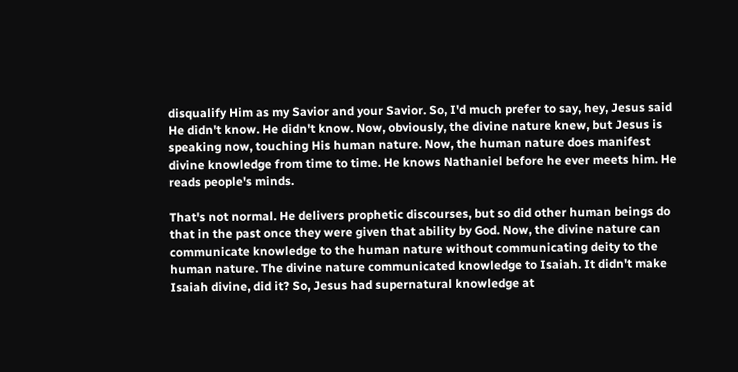disqualify Him as my Savior and your Savior. So, I'd much prefer to say, hey, Jesus said He didn't know. He didn't know. Now, obviously, the divine nature knew, but Jesus is speaking now, touching His human nature. Now, the human nature does manifest divine knowledge from time to time. He knows Nathaniel before he ever meets him. He reads people's minds.

That's not normal. He delivers prophetic discourses, but so did other human beings do that in the past once they were given that ability by God. Now, the divine nature can communicate knowledge to the human nature without communicating deity to the human nature. The divine nature communicated knowledge to Isaiah. It didn't make Isaiah divine, did it? So, Jesus had supernatural knowledge at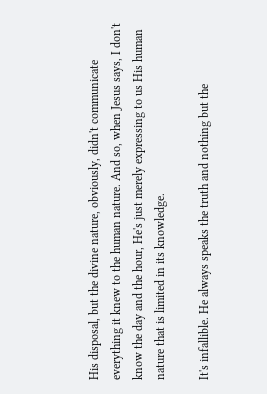His disposal, but the divine nature, obviously, didn't communicate everything it knew to the human nature. And so, when Jesus says, I don't know the day and the hour, He's just merely expressing to us His human nature that is limited in its knowledge.

It's infallible. He always speaks the truth and nothing but the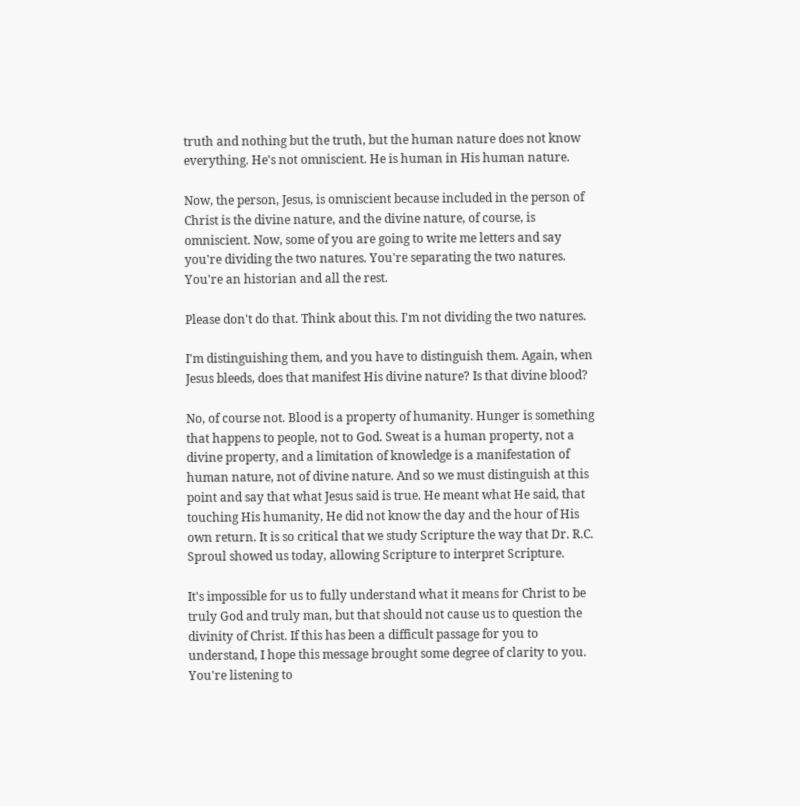truth and nothing but the truth, but the human nature does not know everything. He's not omniscient. He is human in His human nature.

Now, the person, Jesus, is omniscient because included in the person of Christ is the divine nature, and the divine nature, of course, is omniscient. Now, some of you are going to write me letters and say you're dividing the two natures. You're separating the two natures. You're an historian and all the rest.

Please don't do that. Think about this. I'm not dividing the two natures.

I'm distinguishing them, and you have to distinguish them. Again, when Jesus bleeds, does that manifest His divine nature? Is that divine blood?

No, of course not. Blood is a property of humanity. Hunger is something that happens to people, not to God. Sweat is a human property, not a divine property, and a limitation of knowledge is a manifestation of human nature, not of divine nature. And so we must distinguish at this point and say that what Jesus said is true. He meant what He said, that touching His humanity, He did not know the day and the hour of His own return. It is so critical that we study Scripture the way that Dr. R.C. Sproul showed us today, allowing Scripture to interpret Scripture.

It's impossible for us to fully understand what it means for Christ to be truly God and truly man, but that should not cause us to question the divinity of Christ. If this has been a difficult passage for you to understand, I hope this message brought some degree of clarity to you. You're listening to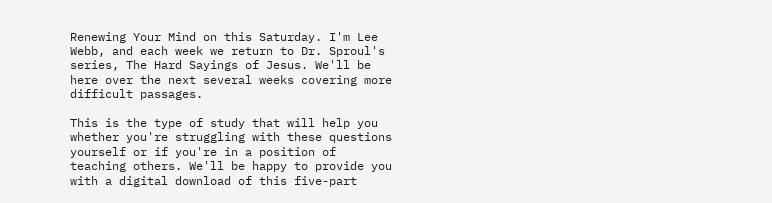Renewing Your Mind on this Saturday. I'm Lee Webb, and each week we return to Dr. Sproul's series, The Hard Sayings of Jesus. We'll be here over the next several weeks covering more difficult passages.

This is the type of study that will help you whether you're struggling with these questions yourself or if you're in a position of teaching others. We'll be happy to provide you with a digital download of this five-part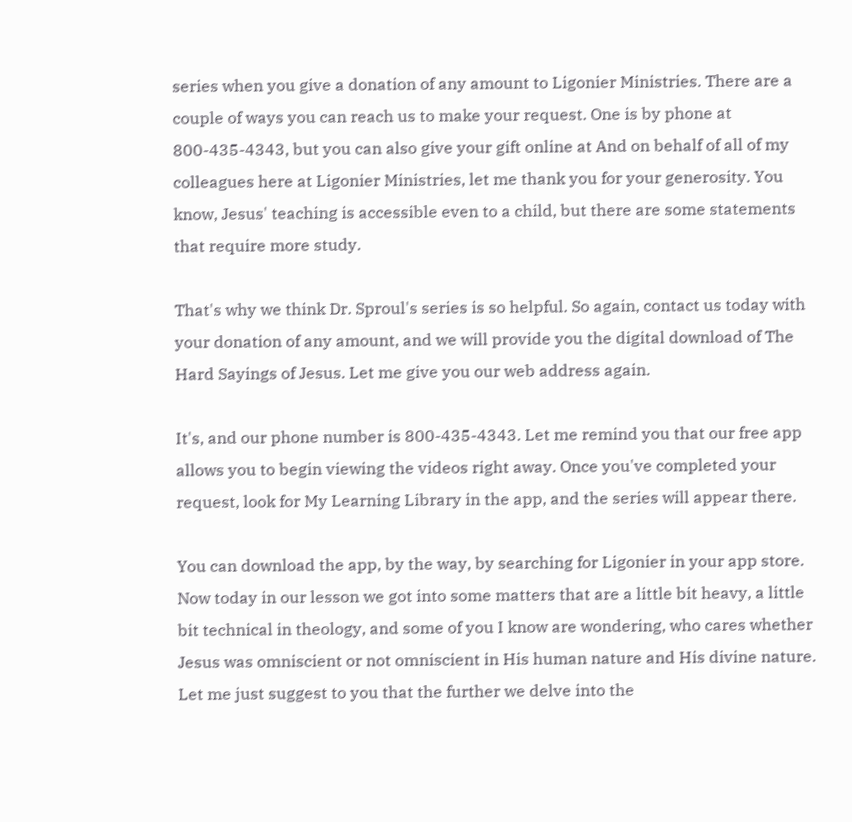series when you give a donation of any amount to Ligonier Ministries. There are a couple of ways you can reach us to make your request. One is by phone at 800-435-4343, but you can also give your gift online at And on behalf of all of my colleagues here at Ligonier Ministries, let me thank you for your generosity. You know, Jesus' teaching is accessible even to a child, but there are some statements that require more study.

That's why we think Dr. Sproul's series is so helpful. So again, contact us today with your donation of any amount, and we will provide you the digital download of The Hard Sayings of Jesus. Let me give you our web address again.

It's, and our phone number is 800-435-4343. Let me remind you that our free app allows you to begin viewing the videos right away. Once you've completed your request, look for My Learning Library in the app, and the series will appear there.

You can download the app, by the way, by searching for Ligonier in your app store. Now today in our lesson we got into some matters that are a little bit heavy, a little bit technical in theology, and some of you I know are wondering, who cares whether Jesus was omniscient or not omniscient in His human nature and His divine nature. Let me just suggest to you that the further we delve into the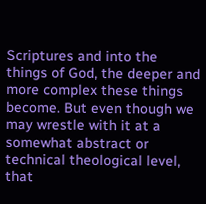Scriptures and into the things of God, the deeper and more complex these things become. But even though we may wrestle with it at a somewhat abstract or technical theological level, that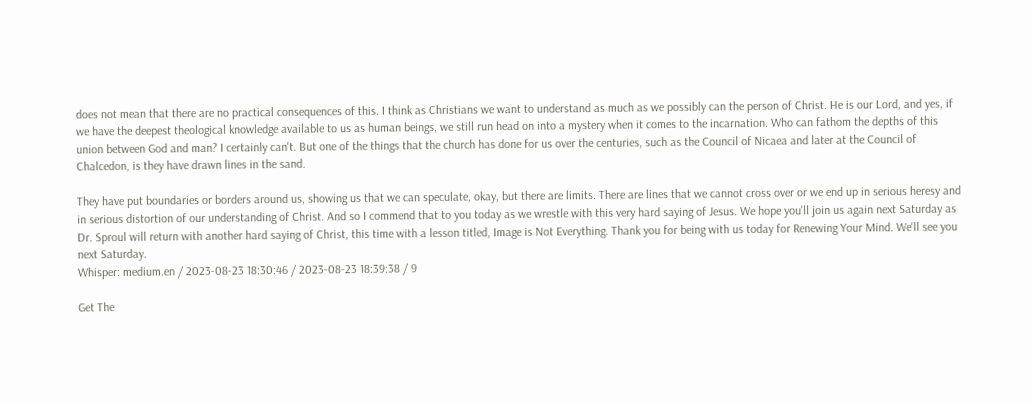does not mean that there are no practical consequences of this. I think as Christians we want to understand as much as we possibly can the person of Christ. He is our Lord, and yes, if we have the deepest theological knowledge available to us as human beings, we still run head on into a mystery when it comes to the incarnation. Who can fathom the depths of this union between God and man? I certainly can't. But one of the things that the church has done for us over the centuries, such as the Council of Nicaea and later at the Council of Chalcedon, is they have drawn lines in the sand.

They have put boundaries or borders around us, showing us that we can speculate, okay, but there are limits. There are lines that we cannot cross over or we end up in serious heresy and in serious distortion of our understanding of Christ. And so I commend that to you today as we wrestle with this very hard saying of Jesus. We hope you'll join us again next Saturday as Dr. Sproul will return with another hard saying of Christ, this time with a lesson titled, Image is Not Everything. Thank you for being with us today for Renewing Your Mind. We'll see you next Saturday.
Whisper: medium.en / 2023-08-23 18:30:46 / 2023-08-23 18:39:38 / 9

Get The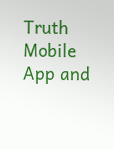Truth Mobile App and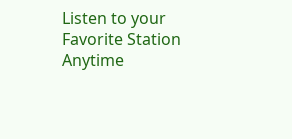Listen to your Favorite Station Anytime